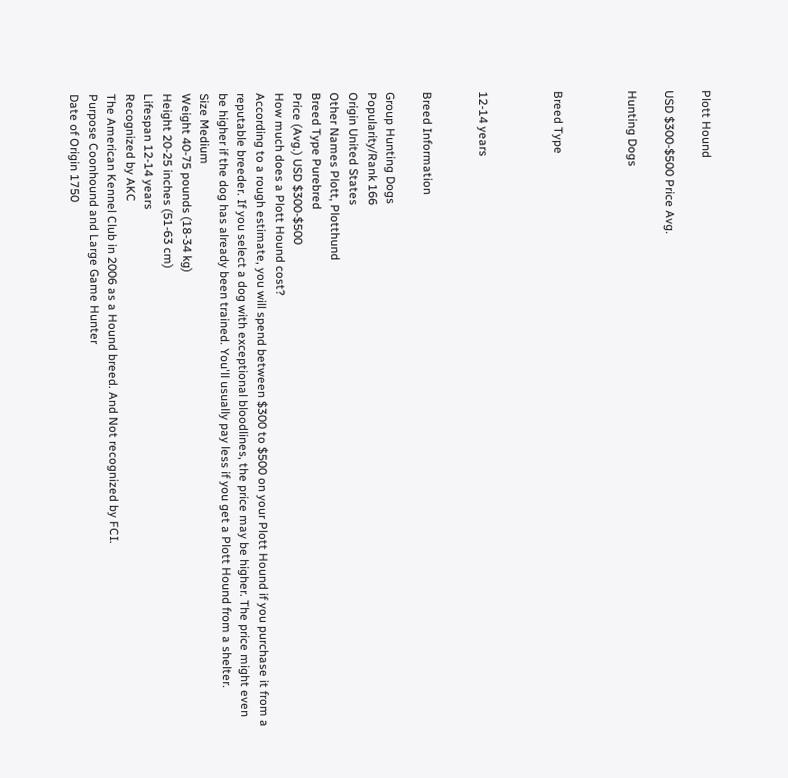Plott Hound

USD $300-$500 Price Avg.

Hunting Dogs



Breed Type



12-14 years


Breed Information

Group Hunting Dogs
Popularity/Rank 166
Origin United States
Other Names Plott, Plotthund
Breed Type Purebred
Price (Avg.) USD $300-$500
How much does a Plott Hound cost?
According to a rough estimate, you will spend between $300 to $500 on your Plott Hound if you purchase it from a reputable breeder. If you select a dog with exceptional bloodlines, the price may be higher. The price might even be higher if the dog has already been trained. You'll usually pay less if you get a Plott Hound from a shelter.
Size Medium
Weight 40-75 pounds (18-34 kg)
Height 20-25 inches (51-63 cm)
Lifespan 12-14 years
Recognized by AKC
The American Kennel Club in 2006 as a Hound breed. And Not recognized by FCI.
Purpose Coonhound and Large Game Hunter
Date of Origin 1750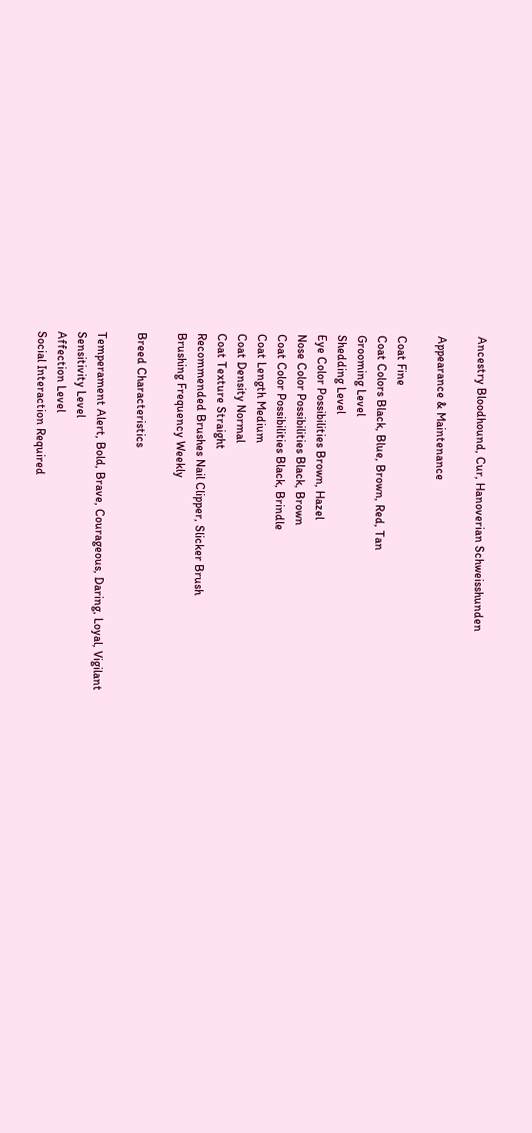Ancestry Bloodhound, Cur, Hanoverian Schweisshunden

Appearance & Maintenance

Coat Fine
Coat Colors Black, Blue, Brown, Red, Tan
Grooming Level
Shedding Level
Eye Color Possibilities Brown, Hazel
Nose Color Possibilities Black, Brown
Coat Color Possibilities Black, Brindle
Coat Length Medium
Coat Density Normal
Coat Texture Straight
Recommended Brushes Nail Clipper, Slicker Brush
Brushing Frequency Weekly

Breed Characteristics

Temperament Alert, Bold, Brave, Courageous, Daring, Loyal, Vigilant
Sensitivity Level
Affection Level
Social Interaction Required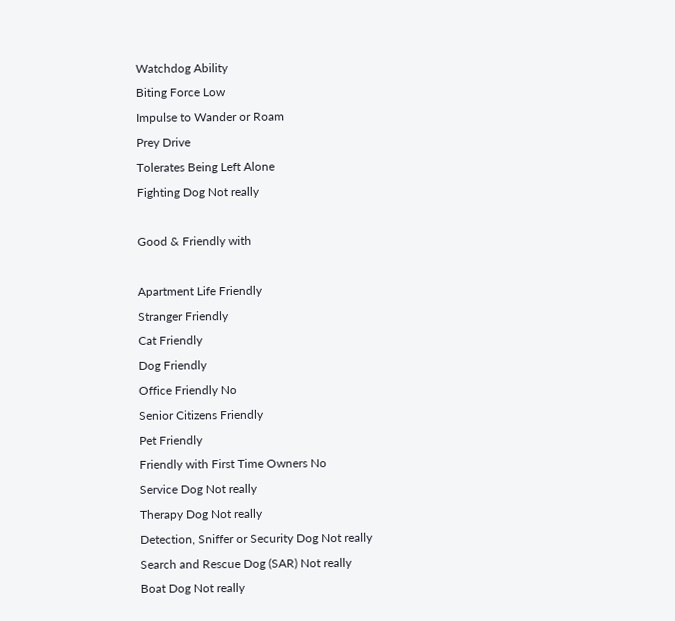Watchdog Ability
Biting Force Low
Impulse to Wander or Roam
Prey Drive
Tolerates Being Left Alone
Fighting Dog Not really

Good & Friendly with

Apartment Life Friendly
Stranger Friendly
Cat Friendly
Dog Friendly
Office Friendly No
Senior Citizens Friendly
Pet Friendly
Friendly with First Time Owners No
Service Dog Not really
Therapy Dog Not really
Detection, Sniffer or Security Dog Not really
Search and Rescue Dog (SAR) Not really
Boat Dog Not really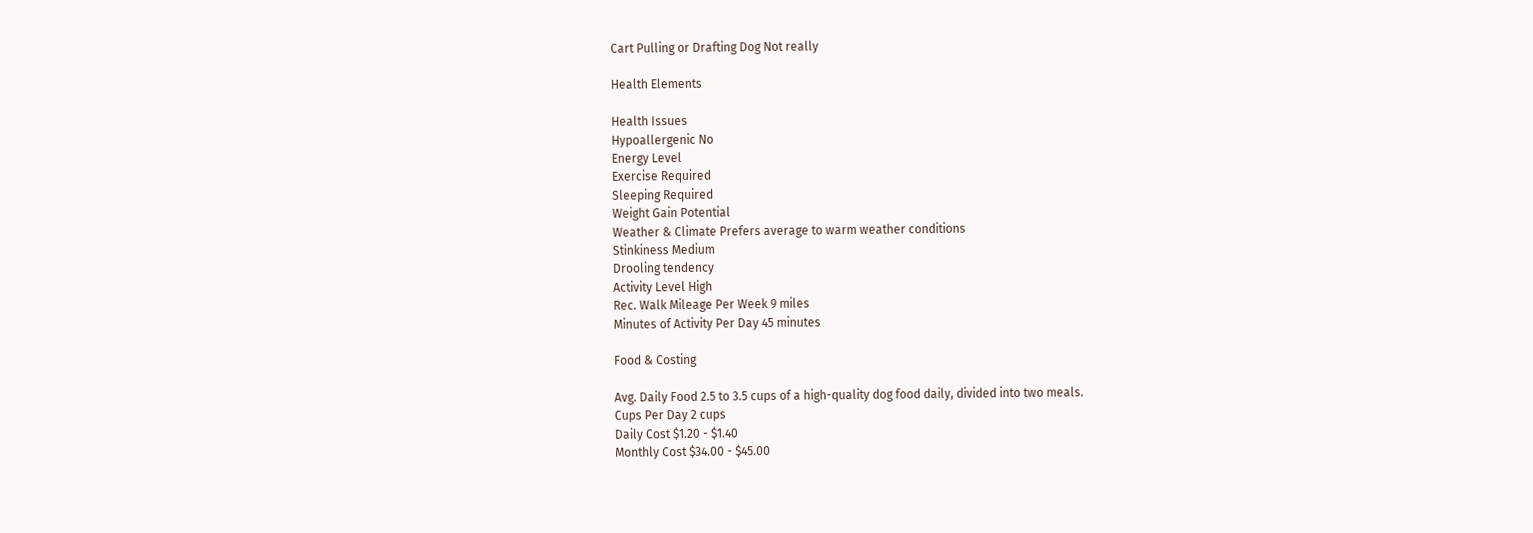Cart Pulling or Drafting Dog Not really

Health Elements

Health Issues
Hypoallergenic No
Energy Level
Exercise Required
Sleeping Required
Weight Gain Potential
Weather & Climate Prefers average to warm weather conditions
Stinkiness Medium
Drooling tendency
Activity Level High
Rec. Walk Mileage Per Week 9 miles
Minutes of Activity Per Day 45 minutes

Food & Costing

Avg. Daily Food 2.5 to 3.5 cups of a high-quality dog food daily, divided into two meals.
Cups Per Day 2 cups
Daily Cost $1.20 - $1.40
Monthly Cost $34.00 - $45.00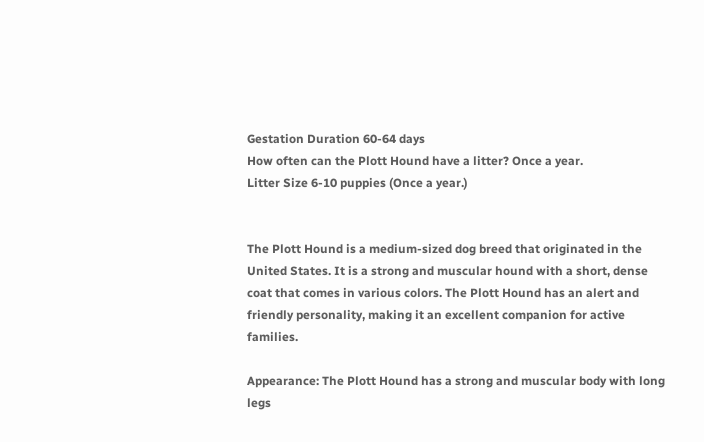Gestation Duration 60-64 days
How often can the Plott Hound have a litter? Once a year.
Litter Size 6-10 puppies (Once a year.)


The Plott Hound is a medium-sized dog breed that originated in the United States. It is a strong and muscular hound with a short, dense coat that comes in various colors. The Plott Hound has an alert and friendly personality, making it an excellent companion for active families.

Appearance: The Plott Hound has a strong and muscular body with long legs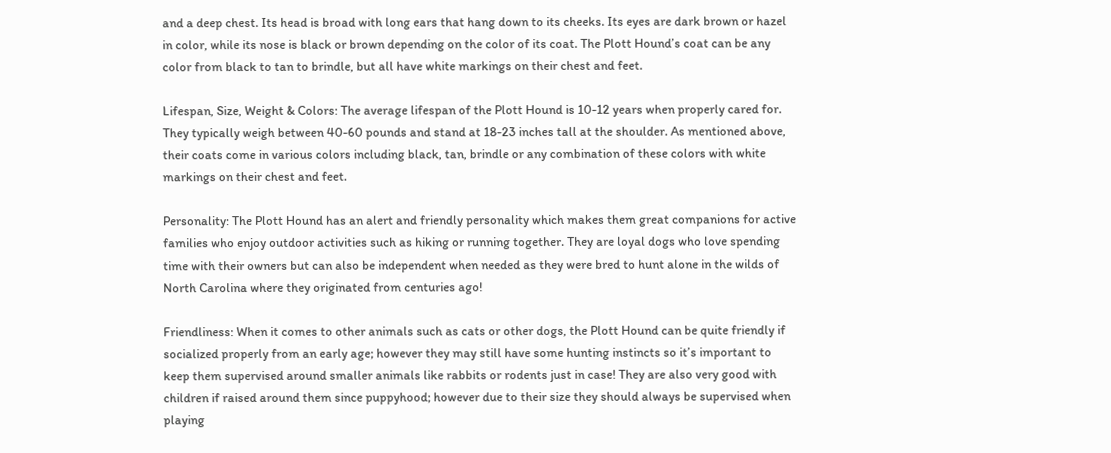and a deep chest. Its head is broad with long ears that hang down to its cheeks. Its eyes are dark brown or hazel in color, while its nose is black or brown depending on the color of its coat. The Plott Hound’s coat can be any color from black to tan to brindle, but all have white markings on their chest and feet.

Lifespan, Size, Weight & Colors: The average lifespan of the Plott Hound is 10-12 years when properly cared for. They typically weigh between 40-60 pounds and stand at 18-23 inches tall at the shoulder. As mentioned above, their coats come in various colors including black, tan, brindle or any combination of these colors with white markings on their chest and feet.

Personality: The Plott Hound has an alert and friendly personality which makes them great companions for active families who enjoy outdoor activities such as hiking or running together. They are loyal dogs who love spending time with their owners but can also be independent when needed as they were bred to hunt alone in the wilds of North Carolina where they originated from centuries ago!

Friendliness: When it comes to other animals such as cats or other dogs, the Plott Hound can be quite friendly if socialized properly from an early age; however they may still have some hunting instincts so it’s important to keep them supervised around smaller animals like rabbits or rodents just in case! They are also very good with children if raised around them since puppyhood; however due to their size they should always be supervised when playing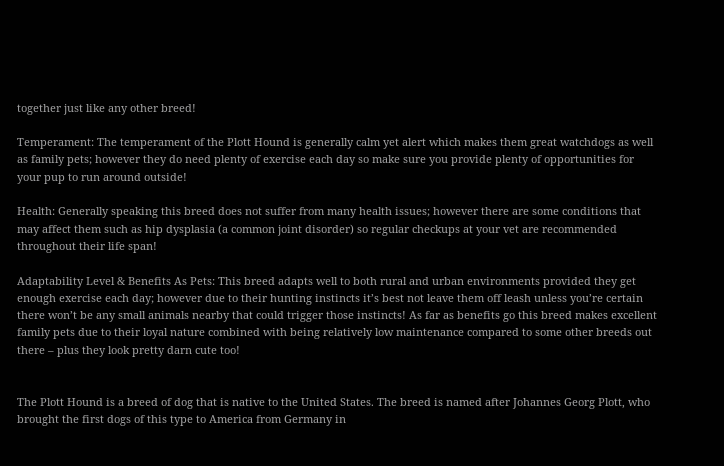together just like any other breed!

Temperament: The temperament of the Plott Hound is generally calm yet alert which makes them great watchdogs as well as family pets; however they do need plenty of exercise each day so make sure you provide plenty of opportunities for your pup to run around outside!

Health: Generally speaking this breed does not suffer from many health issues; however there are some conditions that may affect them such as hip dysplasia (a common joint disorder) so regular checkups at your vet are recommended throughout their life span!

Adaptability Level & Benefits As Pets: This breed adapts well to both rural and urban environments provided they get enough exercise each day; however due to their hunting instincts it’s best not leave them off leash unless you’re certain there won’t be any small animals nearby that could trigger those instincts! As far as benefits go this breed makes excellent family pets due to their loyal nature combined with being relatively low maintenance compared to some other breeds out there – plus they look pretty darn cute too!


The Plott Hound is a breed of dog that is native to the United States. The breed is named after Johannes Georg Plott, who brought the first dogs of this type to America from Germany in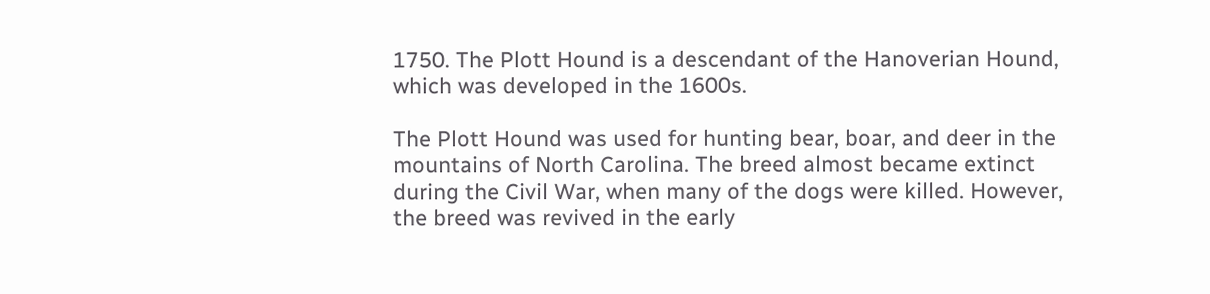1750. The Plott Hound is a descendant of the Hanoverian Hound, which was developed in the 1600s.

The Plott Hound was used for hunting bear, boar, and deer in the mountains of North Carolina. The breed almost became extinct during the Civil War, when many of the dogs were killed. However, the breed was revived in the early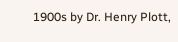1900s by Dr. Henry Plott,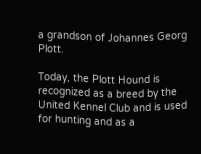a grandson of Johannes Georg Plott.

Today, the Plott Hound is recognized as a breed by the United Kennel Club and is used for hunting and as a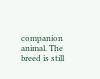companion animal. The breed is still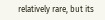relatively rare, but its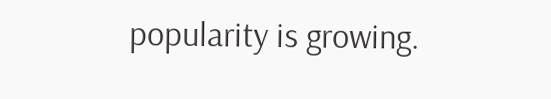popularity is growing.